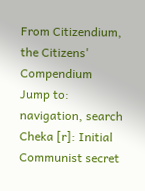From Citizendium, the Citizens' Compendium
Jump to: navigation, search
Cheka [r]: Initial Communist secret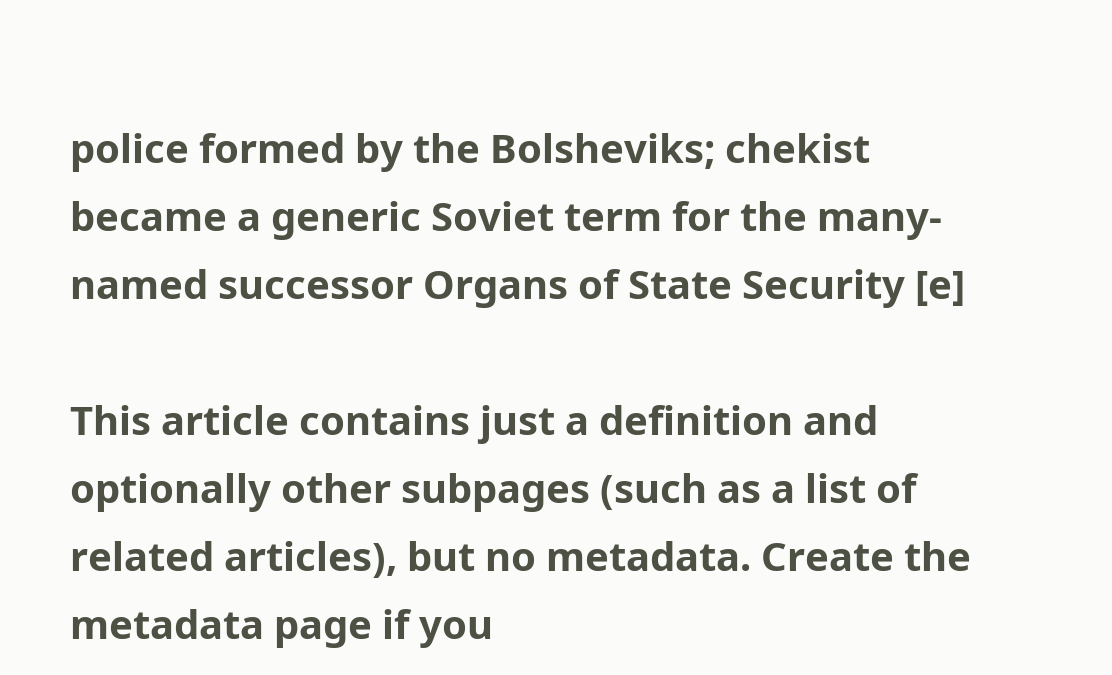police formed by the Bolsheviks; chekist became a generic Soviet term for the many-named successor Organs of State Security [e]

This article contains just a definition and optionally other subpages (such as a list of related articles), but no metadata. Create the metadata page if you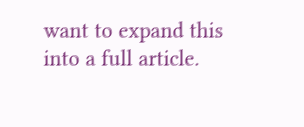want to expand this into a full article.